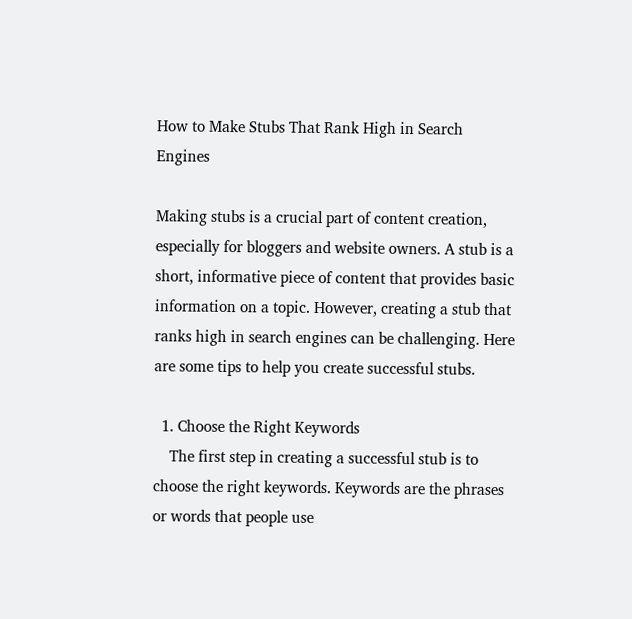How to Make Stubs That Rank High in Search Engines

Making stubs is a crucial part of content creation, especially for bloggers and website owners. A stub is a short, informative piece of content that provides basic information on a topic. However, creating a stub that ranks high in search engines can be challenging. Here are some tips to help you create successful stubs.

  1. Choose the Right Keywords
    The first step in creating a successful stub is to choose the right keywords. Keywords are the phrases or words that people use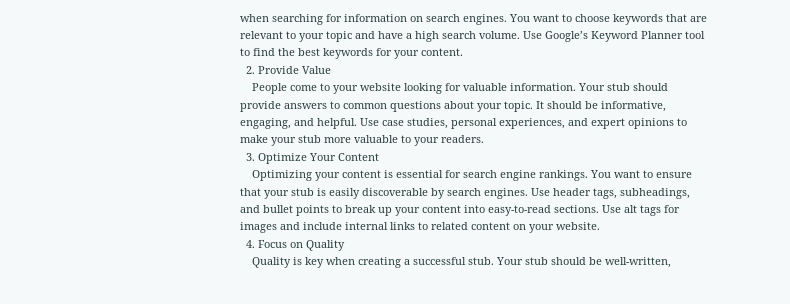when searching for information on search engines. You want to choose keywords that are relevant to your topic and have a high search volume. Use Google’s Keyword Planner tool to find the best keywords for your content.
  2. Provide Value
    People come to your website looking for valuable information. Your stub should provide answers to common questions about your topic. It should be informative, engaging, and helpful. Use case studies, personal experiences, and expert opinions to make your stub more valuable to your readers.
  3. Optimize Your Content
    Optimizing your content is essential for search engine rankings. You want to ensure that your stub is easily discoverable by search engines. Use header tags, subheadings, and bullet points to break up your content into easy-to-read sections. Use alt tags for images and include internal links to related content on your website.
  4. Focus on Quality
    Quality is key when creating a successful stub. Your stub should be well-written,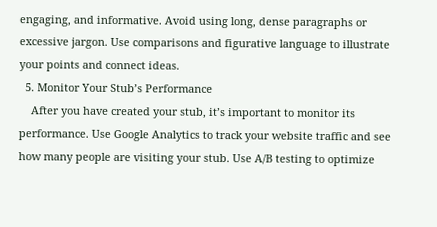engaging, and informative. Avoid using long, dense paragraphs or excessive jargon. Use comparisons and figurative language to illustrate your points and connect ideas.
  5. Monitor Your Stub’s Performance
    After you have created your stub, it’s important to monitor its performance. Use Google Analytics to track your website traffic and see how many people are visiting your stub. Use A/B testing to optimize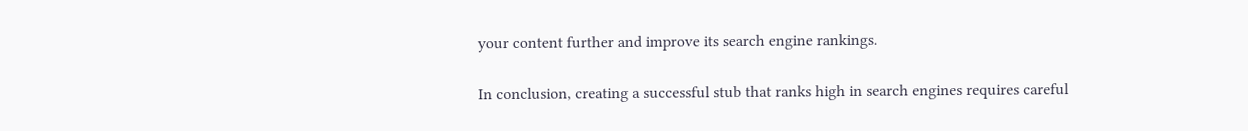your content further and improve its search engine rankings.

In conclusion, creating a successful stub that ranks high in search engines requires careful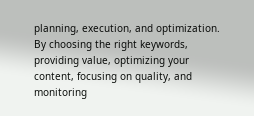planning, execution, and optimization. By choosing the right keywords, providing value, optimizing your content, focusing on quality, and monitoring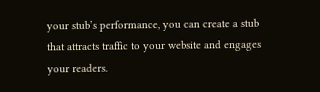your stub’s performance, you can create a stub that attracts traffic to your website and engages your readers.